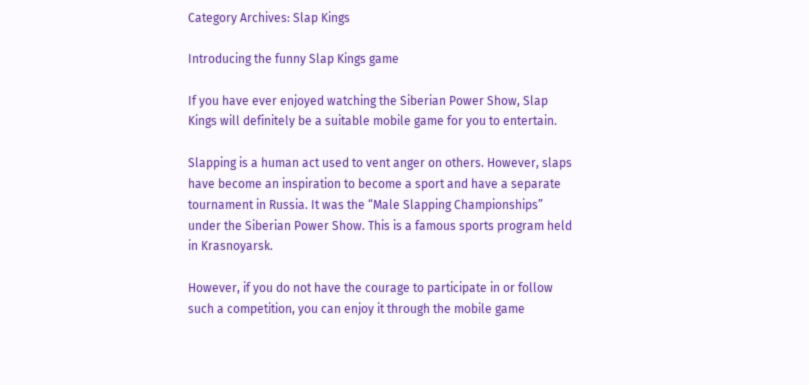Category Archives: Slap Kings

Introducing the funny Slap Kings game

If you have ever enjoyed watching the Siberian Power Show, Slap Kings will definitely be a suitable mobile game for you to entertain.

Slapping is a human act used to vent anger on others. However, slaps have become an inspiration to become a sport and have a separate tournament in Russia. It was the “Male Slapping Championships” under the Siberian Power Show. This is a famous sports program held in Krasnoyarsk.

However, if you do not have the courage to participate in or follow such a competition, you can enjoy it through the mobile game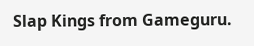Slap Kings from Gameguru.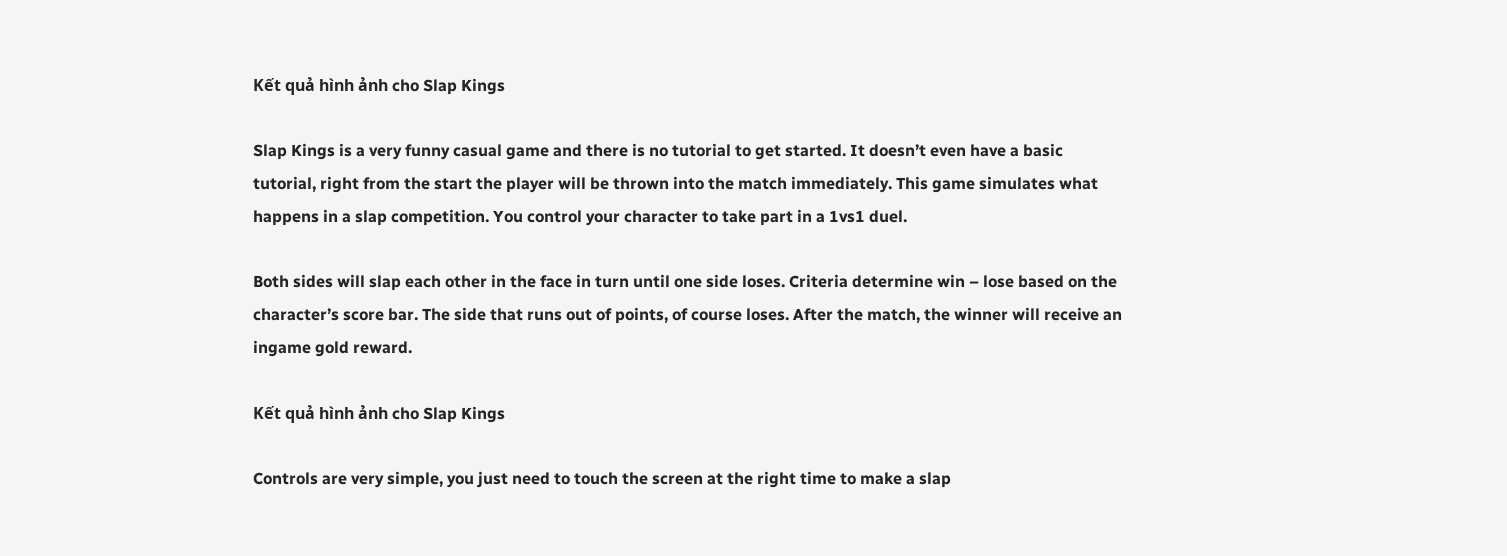Kết quả hình ảnh cho Slap Kings

Slap Kings is a very funny casual game and there is no tutorial to get started. It doesn’t even have a basic tutorial, right from the start the player will be thrown into the match immediately. This game simulates what happens in a slap competition. You control your character to take part in a 1vs1 duel.

Both sides will slap each other in the face in turn until one side loses. Criteria determine win – lose based on the character’s score bar. The side that runs out of points, of course loses. After the match, the winner will receive an ingame gold reward.

Kết quả hình ảnh cho Slap Kings

Controls are very simple, you just need to touch the screen at the right time to make a slap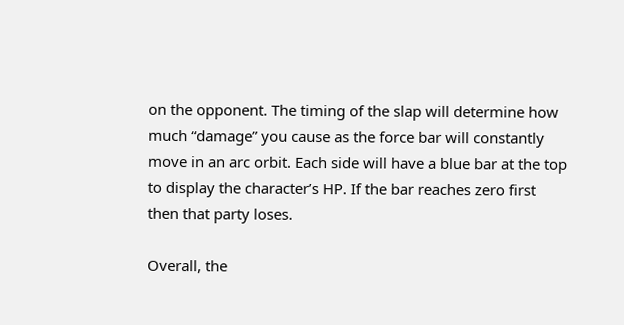on the opponent. The timing of the slap will determine how much “damage” you cause as the force bar will constantly move in an arc orbit. Each side will have a blue bar at the top to display the character’s HP. If the bar reaches zero first then that party loses.

Overall, the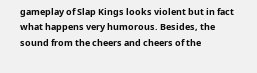gameplay of Slap Kings looks violent but in fact what happens very humorous. Besides, the sound from the cheers and cheers of the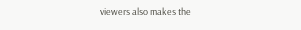viewers also makes the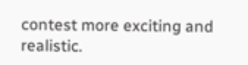contest more exciting and realistic.